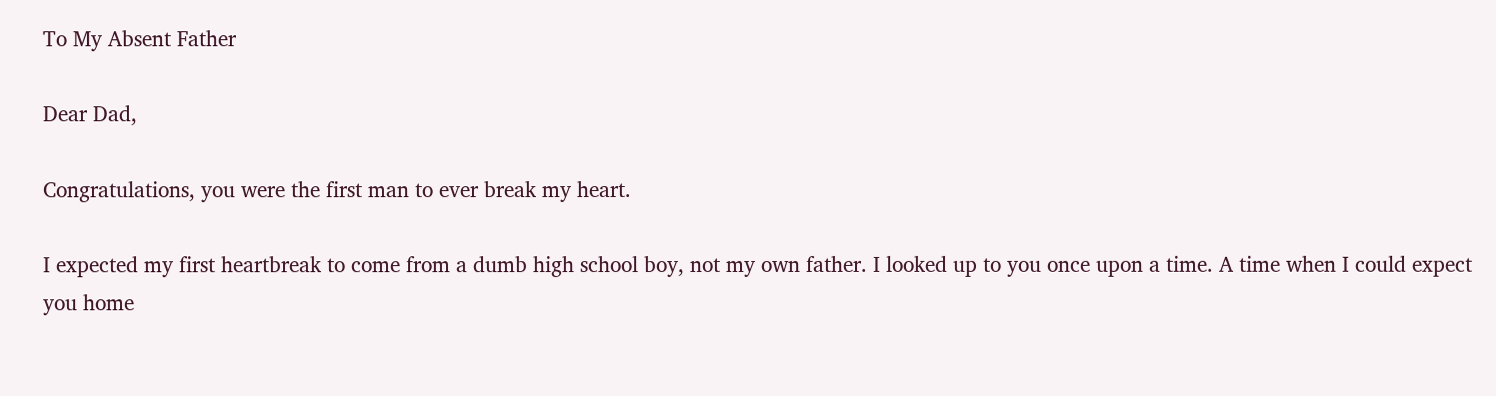To My Absent Father

Dear Dad,

Congratulations, you were the first man to ever break my heart.

I expected my first heartbreak to come from a dumb high school boy, not my own father. I looked up to you once upon a time. A time when I could expect you home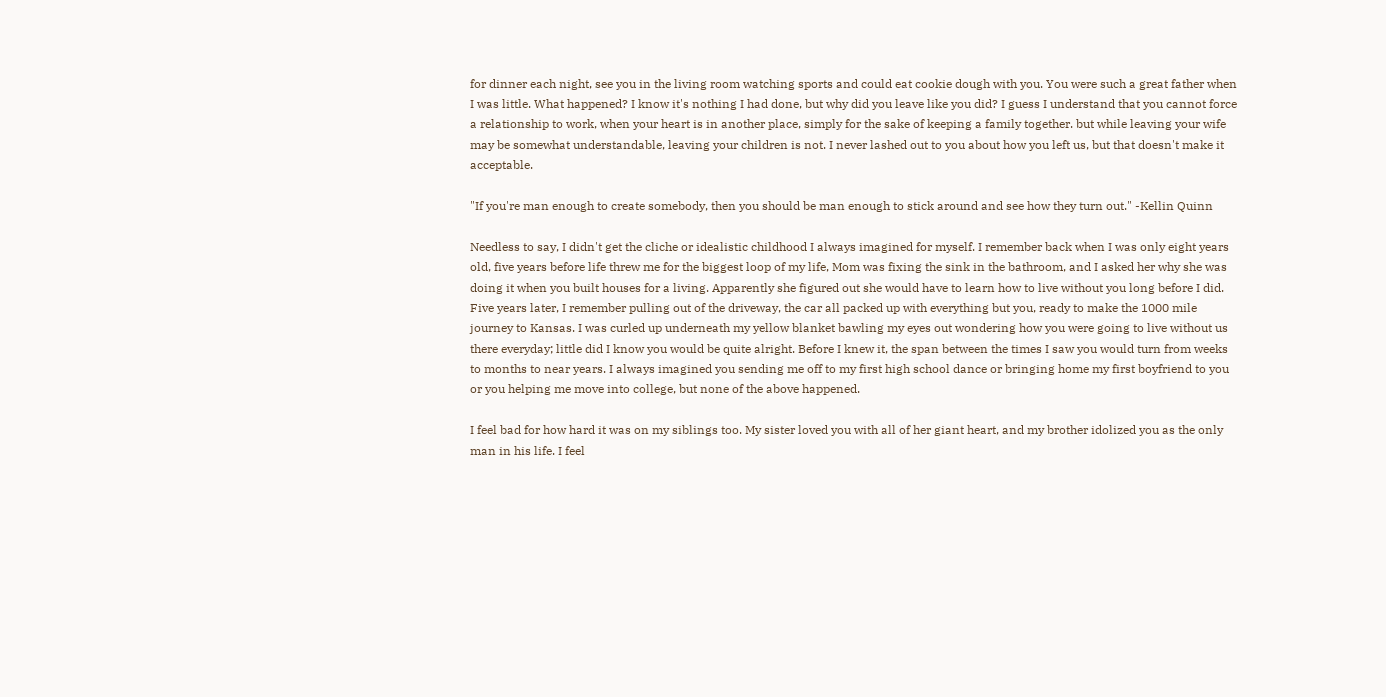for dinner each night, see you in the living room watching sports and could eat cookie dough with you. You were such a great father when I was little. What happened? I know it's nothing I had done, but why did you leave like you did? I guess I understand that you cannot force a relationship to work, when your heart is in another place, simply for the sake of keeping a family together. but while leaving your wife may be somewhat understandable, leaving your children is not. I never lashed out to you about how you left us, but that doesn't make it acceptable.

"If you're man enough to create somebody, then you should be man enough to stick around and see how they turn out." -Kellin Quinn

Needless to say, I didn't get the cliche or idealistic childhood I always imagined for myself. I remember back when I was only eight years old, five years before life threw me for the biggest loop of my life, Mom was fixing the sink in the bathroom, and I asked her why she was doing it when you built houses for a living. Apparently she figured out she would have to learn how to live without you long before I did. Five years later, I remember pulling out of the driveway, the car all packed up with everything but you, ready to make the 1000 mile journey to Kansas. I was curled up underneath my yellow blanket bawling my eyes out wondering how you were going to live without us there everyday; little did I know you would be quite alright. Before I knew it, the span between the times I saw you would turn from weeks to months to near years. I always imagined you sending me off to my first high school dance or bringing home my first boyfriend to you or you helping me move into college, but none of the above happened.

I feel bad for how hard it was on my siblings too. My sister loved you with all of her giant heart, and my brother idolized you as the only man in his life. I feel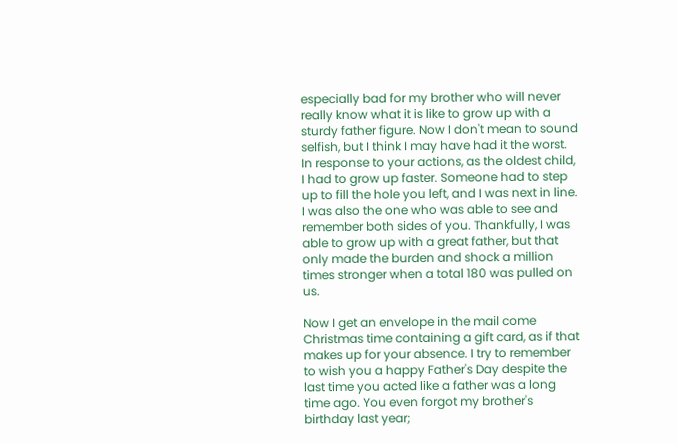especially bad for my brother who will never really know what it is like to grow up with a sturdy father figure. Now I don't mean to sound selfish, but I think I may have had it the worst. In response to your actions, as the oldest child, I had to grow up faster. Someone had to step up to fill the hole you left, and I was next in line. I was also the one who was able to see and remember both sides of you. Thankfully, I was able to grow up with a great father, but that only made the burden and shock a million times stronger when a total 180 was pulled on us.

Now I get an envelope in the mail come Christmas time containing a gift card, as if that makes up for your absence. I try to remember to wish you a happy Father's Day despite the last time you acted like a father was a long time ago. You even forgot my brother's birthday last year;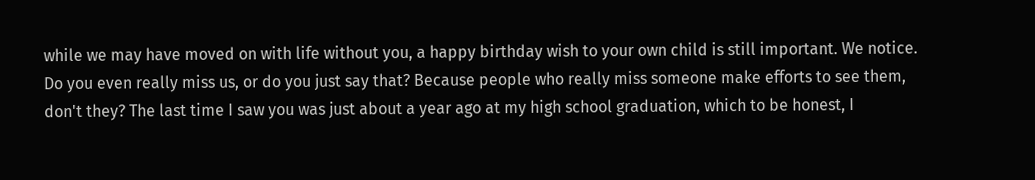while we may have moved on with life without you, a happy birthday wish to your own child is still important. We notice. Do you even really miss us, or do you just say that? Because people who really miss someone make efforts to see them, don't they? The last time I saw you was just about a year ago at my high school graduation, which to be honest, I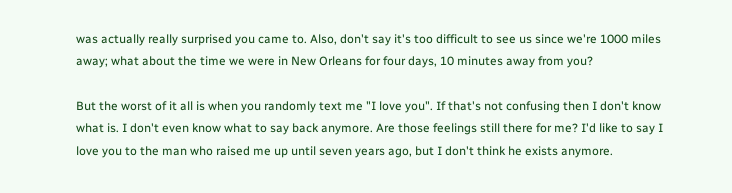was actually really surprised you came to. Also, don't say it's too difficult to see us since we're 1000 miles away; what about the time we were in New Orleans for four days, 10 minutes away from you?

But the worst of it all is when you randomly text me "I love you". If that's not confusing then I don't know what is. I don't even know what to say back anymore. Are those feelings still there for me? I'd like to say I love you to the man who raised me up until seven years ago, but I don't think he exists anymore.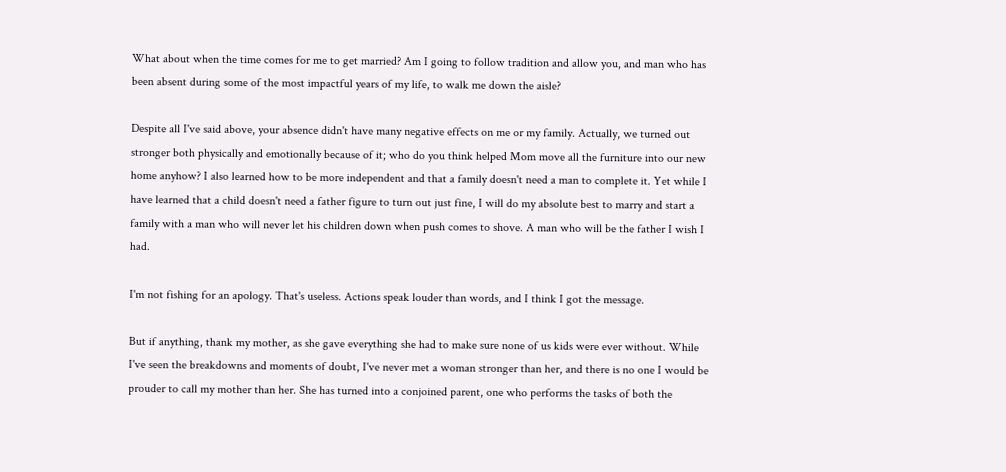What about when the time comes for me to get married? Am I going to follow tradition and allow you, and man who has been absent during some of the most impactful years of my life, to walk me down the aisle?

Despite all I've said above, your absence didn't have many negative effects on me or my family. Actually, we turned out stronger both physically and emotionally because of it; who do you think helped Mom move all the furniture into our new home anyhow? I also learned how to be more independent and that a family doesn't need a man to complete it. Yet while I have learned that a child doesn't need a father figure to turn out just fine, I will do my absolute best to marry and start a family with a man who will never let his children down when push comes to shove. A man who will be the father I wish I had.

I'm not fishing for an apology. That's useless. Actions speak louder than words, and I think I got the message.

But if anything, thank my mother, as she gave everything she had to make sure none of us kids were ever without. While I've seen the breakdowns and moments of doubt, I've never met a woman stronger than her, and there is no one I would be prouder to call my mother than her. She has turned into a conjoined parent, one who performs the tasks of both the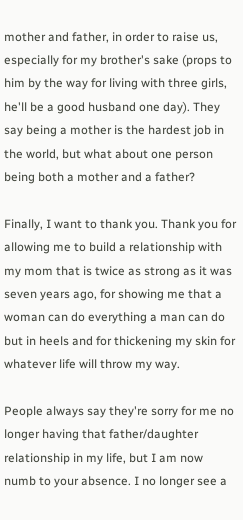mother and father, in order to raise us, especially for my brother's sake (props to him by the way for living with three girls, he'll be a good husband one day). They say being a mother is the hardest job in the world, but what about one person being both a mother and a father?

Finally, I want to thank you. Thank you for allowing me to build a relationship with my mom that is twice as strong as it was seven years ago, for showing me that a woman can do everything a man can do but in heels and for thickening my skin for whatever life will throw my way.

People always say they're sorry for me no longer having that father/daughter relationship in my life, but I am now numb to your absence. I no longer see a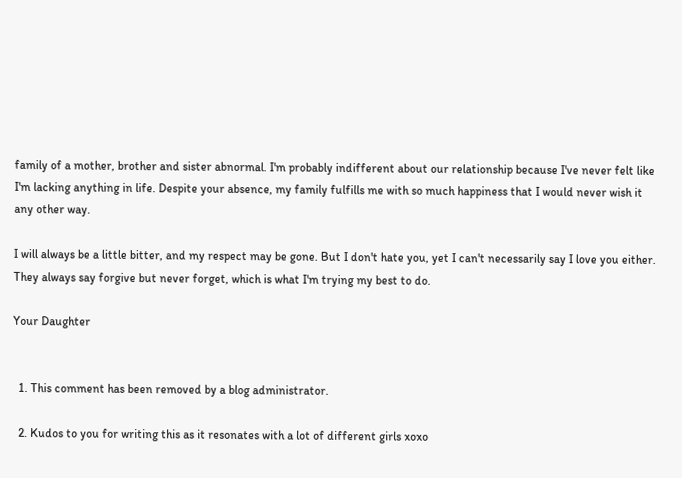family of a mother, brother and sister abnormal. I'm probably indifferent about our relationship because I've never felt like I'm lacking anything in life. Despite your absence, my family fulfills me with so much happiness that I would never wish it any other way.

I will always be a little bitter, and my respect may be gone. But I don't hate you, yet I can't necessarily say I love you either. They always say forgive but never forget, which is what I'm trying my best to do.

Your Daughter


  1. This comment has been removed by a blog administrator.

  2. Kudos to you for writing this as it resonates with a lot of different girls xoxo